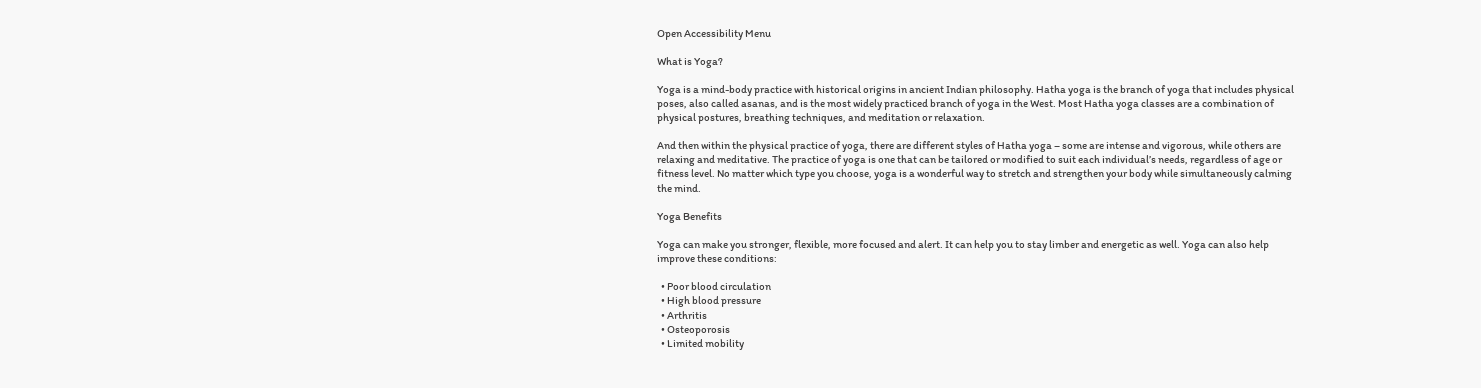Open Accessibility Menu

What is Yoga?

Yoga is a mind-body practice with historical origins in ancient Indian philosophy. Hatha yoga is the branch of yoga that includes physical poses, also called asanas, and is the most widely practiced branch of yoga in the West. Most Hatha yoga classes are a combination of physical postures, breathing techniques, and meditation or relaxation.

And then within the physical practice of yoga, there are different styles of Hatha yoga – some are intense and vigorous, while others are relaxing and meditative. The practice of yoga is one that can be tailored or modified to suit each individual’s needs, regardless of age or fitness level. No matter which type you choose, yoga is a wonderful way to stretch and strengthen your body while simultaneously calming the mind.

Yoga Benefits

Yoga can make you stronger, flexible, more focused and alert. It can help you to stay limber and energetic as well. Yoga can also help improve these conditions:

  • Poor blood circulation
  • High blood pressure
  • Arthritis
  • Osteoporosis
  • Limited mobility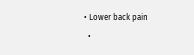• Lower back pain
  •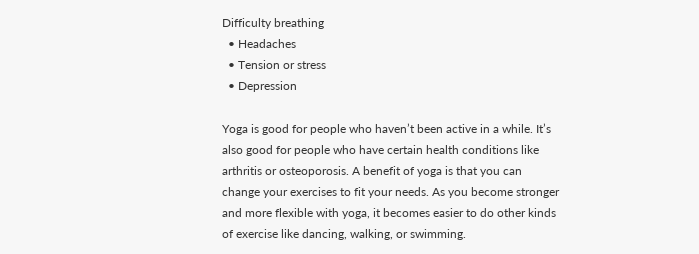Difficulty breathing
  • Headaches
  • Tension or stress
  • Depression

Yoga is good for people who haven’t been active in a while. It’s also good for people who have certain health conditions like arthritis or osteoporosis. A benefit of yoga is that you can change your exercises to fit your needs. As you become stronger and more flexible with yoga, it becomes easier to do other kinds of exercise like dancing, walking, or swimming.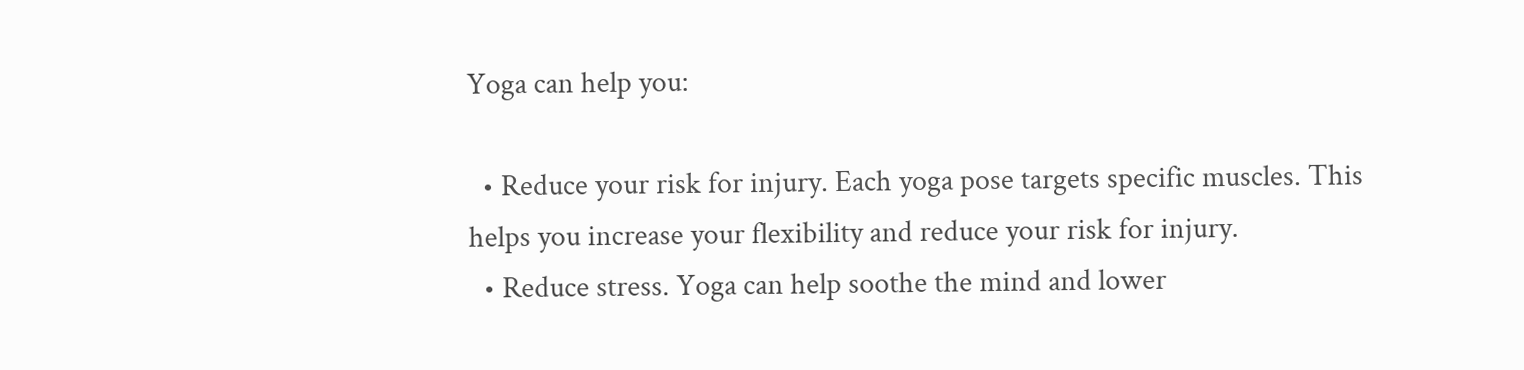Yoga can help you:

  • Reduce your risk for injury. Each yoga pose targets specific muscles. This helps you increase your flexibility and reduce your risk for injury.
  • Reduce stress. Yoga can help soothe the mind and lower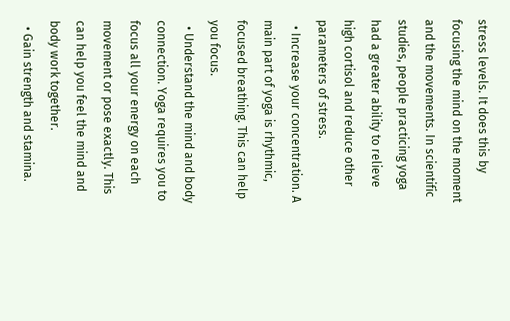stress levels. It does this by focusing the mind on the moment and the movements. In scientific studies, people practicing yoga had a greater ability to relieve high cortisol and reduce other parameters of stress.
  • Increase your concentration. A main part of yoga is rhythmic, focused breathing. This can help you focus.
  • Understand the mind and body connection. Yoga requires you to focus all your energy on each movement or pose exactly. This can help you feel the mind and body work together.
  • Gain strength and stamina.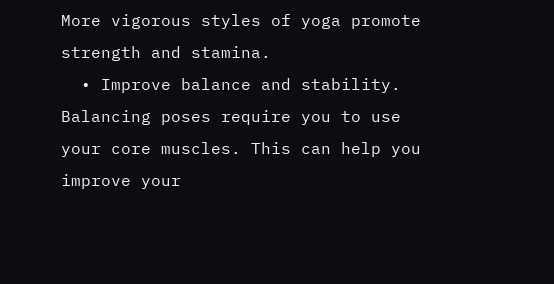More vigorous styles of yoga promote strength and stamina.
  • Improve balance and stability. Balancing poses require you to use your core muscles. This can help you improve your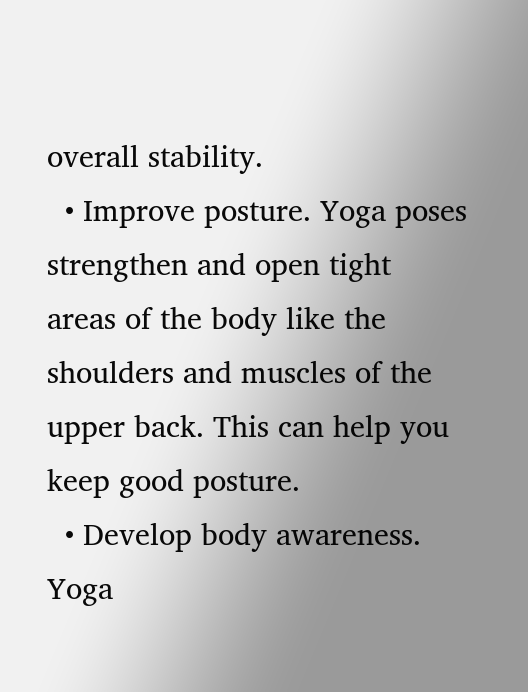overall stability.
  • Improve posture. Yoga poses strengthen and open tight areas of the body like the shoulders and muscles of the upper back. This can help you keep good posture.
  • Develop body awareness. Yoga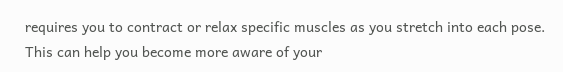requires you to contract or relax specific muscles as you stretch into each pose. This can help you become more aware of your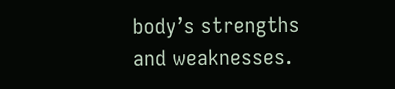body’s strengths and weaknesses.